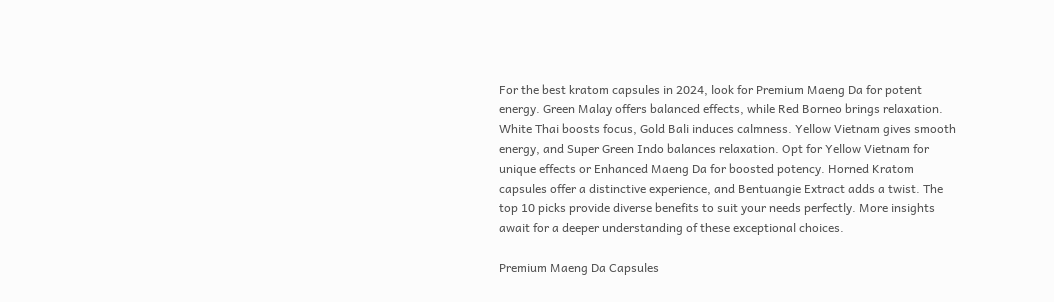For the best kratom capsules in 2024, look for Premium Maeng Da for potent energy. Green Malay offers balanced effects, while Red Borneo brings relaxation. White Thai boosts focus, Gold Bali induces calmness. Yellow Vietnam gives smooth energy, and Super Green Indo balances relaxation. Opt for Yellow Vietnam for unique effects or Enhanced Maeng Da for boosted potency. Horned Kratom capsules offer a distinctive experience, and Bentuangie Extract adds a twist. The top 10 picks provide diverse benefits to suit your needs perfectly. More insights await for a deeper understanding of these exceptional choices.

Premium Maeng Da Capsules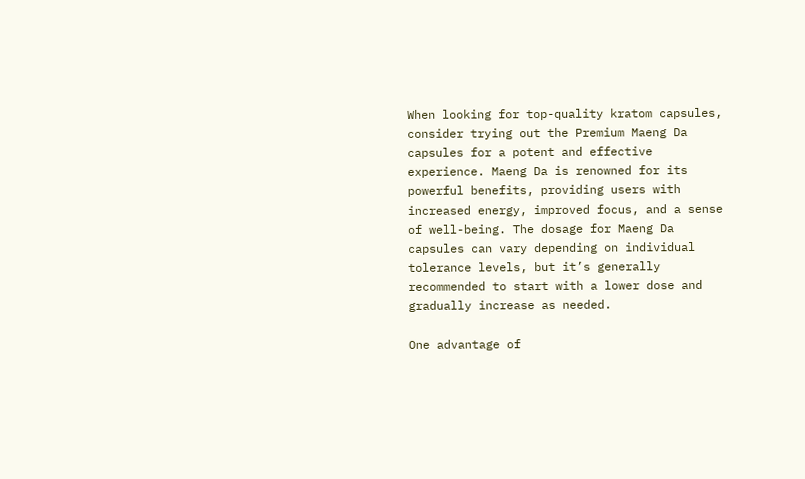When looking for top-quality kratom capsules, consider trying out the Premium Maeng Da capsules for a potent and effective experience. Maeng Da is renowned for its powerful benefits, providing users with increased energy, improved focus, and a sense of well-being. The dosage for Maeng Da capsules can vary depending on individual tolerance levels, but it’s generally recommended to start with a lower dose and gradually increase as needed.

One advantage of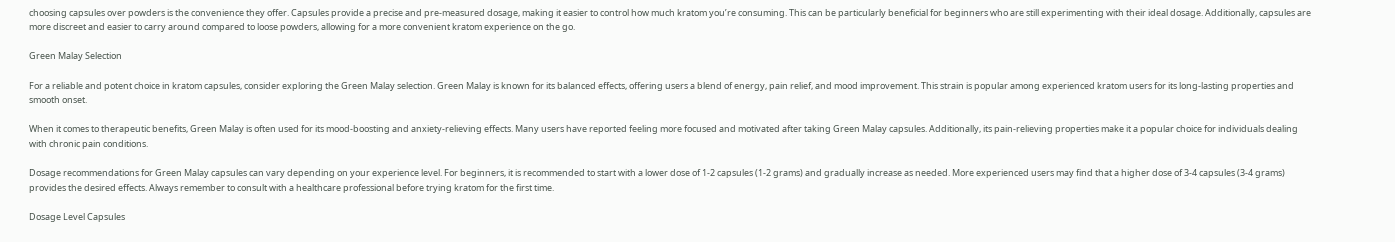choosing capsules over powders is the convenience they offer. Capsules provide a precise and pre-measured dosage, making it easier to control how much kratom you’re consuming. This can be particularly beneficial for beginners who are still experimenting with their ideal dosage. Additionally, capsules are more discreet and easier to carry around compared to loose powders, allowing for a more convenient kratom experience on the go.

Green Malay Selection

For a reliable and potent choice in kratom capsules, consider exploring the Green Malay selection. Green Malay is known for its balanced effects, offering users a blend of energy, pain relief, and mood improvement. This strain is popular among experienced kratom users for its long-lasting properties and smooth onset.

When it comes to therapeutic benefits, Green Malay is often used for its mood-boosting and anxiety-relieving effects. Many users have reported feeling more focused and motivated after taking Green Malay capsules. Additionally, its pain-relieving properties make it a popular choice for individuals dealing with chronic pain conditions.

Dosage recommendations for Green Malay capsules can vary depending on your experience level. For beginners, it is recommended to start with a lower dose of 1-2 capsules (1-2 grams) and gradually increase as needed. More experienced users may find that a higher dose of 3-4 capsules (3-4 grams) provides the desired effects. Always remember to consult with a healthcare professional before trying kratom for the first time.

Dosage Level Capsules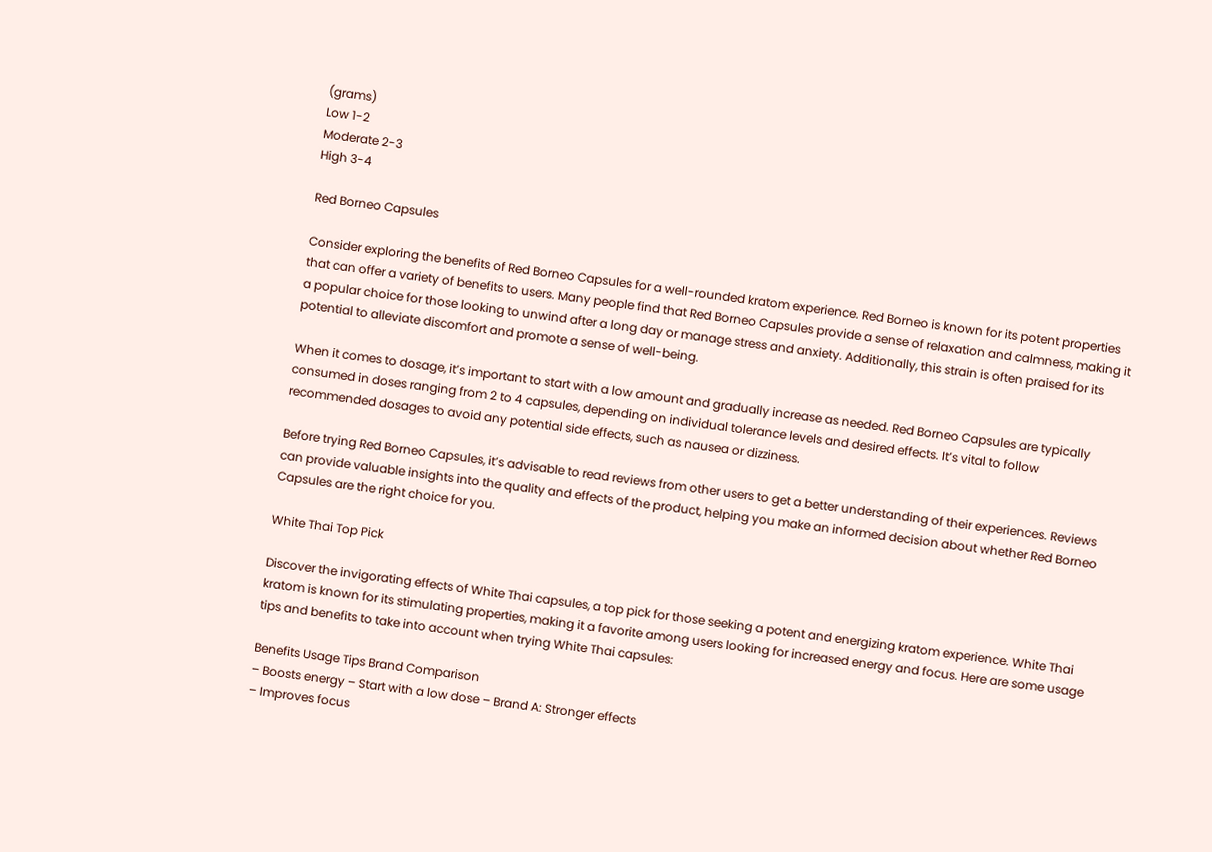(grams)
Low 1-2
Moderate 2-3
High 3-4

Red Borneo Capsules

Consider exploring the benefits of Red Borneo Capsules for a well-rounded kratom experience. Red Borneo is known for its potent properties that can offer a variety of benefits to users. Many people find that Red Borneo Capsules provide a sense of relaxation and calmness, making it a popular choice for those looking to unwind after a long day or manage stress and anxiety. Additionally, this strain is often praised for its potential to alleviate discomfort and promote a sense of well-being.

When it comes to dosage, it’s important to start with a low amount and gradually increase as needed. Red Borneo Capsules are typically consumed in doses ranging from 2 to 4 capsules, depending on individual tolerance levels and desired effects. It’s vital to follow recommended dosages to avoid any potential side effects, such as nausea or dizziness.

Before trying Red Borneo Capsules, it’s advisable to read reviews from other users to get a better understanding of their experiences. Reviews can provide valuable insights into the quality and effects of the product, helping you make an informed decision about whether Red Borneo Capsules are the right choice for you.

White Thai Top Pick

Discover the invigorating effects of White Thai capsules, a top pick for those seeking a potent and energizing kratom experience. White Thai kratom is known for its stimulating properties, making it a favorite among users looking for increased energy and focus. Here are some usage tips and benefits to take into account when trying White Thai capsules:

Benefits Usage Tips Brand Comparison
– Boosts energy – Start with a low dose – Brand A: Stronger effects
– Improves focus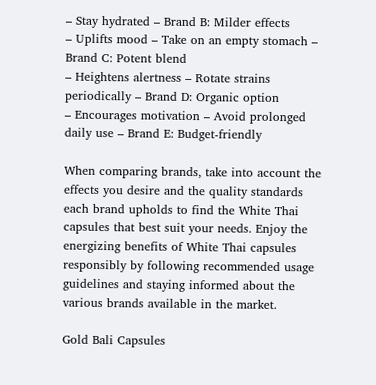– Stay hydrated – Brand B: Milder effects
– Uplifts mood – Take on an empty stomach – Brand C: Potent blend
– Heightens alertness – Rotate strains periodically – Brand D: Organic option
– Encourages motivation – Avoid prolonged daily use – Brand E: Budget-friendly

When comparing brands, take into account the effects you desire and the quality standards each brand upholds to find the White Thai capsules that best suit your needs. Enjoy the energizing benefits of White Thai capsules responsibly by following recommended usage guidelines and staying informed about the various brands available in the market.

Gold Bali Capsules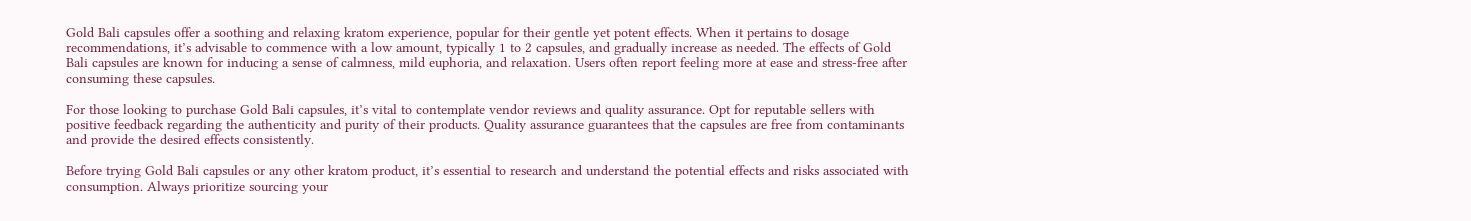Gold Bali capsules offer a soothing and relaxing kratom experience, popular for their gentle yet potent effects. When it pertains to dosage recommendations, it’s advisable to commence with a low amount, typically 1 to 2 capsules, and gradually increase as needed. The effects of Gold Bali capsules are known for inducing a sense of calmness, mild euphoria, and relaxation. Users often report feeling more at ease and stress-free after consuming these capsules.

For those looking to purchase Gold Bali capsules, it’s vital to contemplate vendor reviews and quality assurance. Opt for reputable sellers with positive feedback regarding the authenticity and purity of their products. Quality assurance guarantees that the capsules are free from contaminants and provide the desired effects consistently.

Before trying Gold Bali capsules or any other kratom product, it’s essential to research and understand the potential effects and risks associated with consumption. Always prioritize sourcing your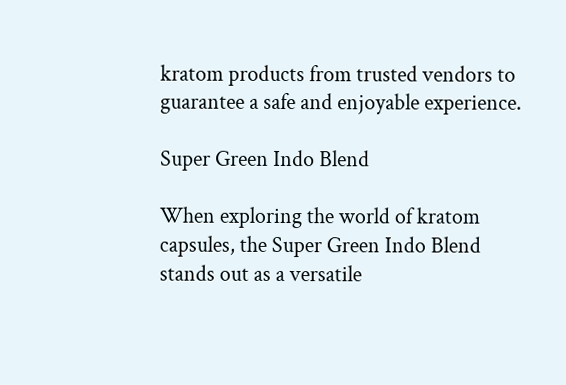kratom products from trusted vendors to guarantee a safe and enjoyable experience.

Super Green Indo Blend

When exploring the world of kratom capsules, the Super Green Indo Blend stands out as a versatile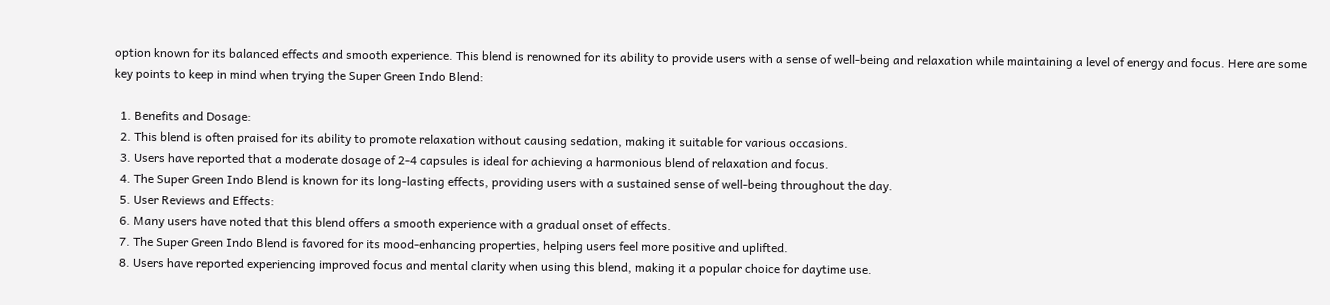option known for its balanced effects and smooth experience. This blend is renowned for its ability to provide users with a sense of well-being and relaxation while maintaining a level of energy and focus. Here are some key points to keep in mind when trying the Super Green Indo Blend:

  1. Benefits and Dosage:
  2. This blend is often praised for its ability to promote relaxation without causing sedation, making it suitable for various occasions.
  3. Users have reported that a moderate dosage of 2-4 capsules is ideal for achieving a harmonious blend of relaxation and focus.
  4. The Super Green Indo Blend is known for its long-lasting effects, providing users with a sustained sense of well-being throughout the day.
  5. User Reviews and Effects:
  6. Many users have noted that this blend offers a smooth experience with a gradual onset of effects.
  7. The Super Green Indo Blend is favored for its mood-enhancing properties, helping users feel more positive and uplifted.
  8. Users have reported experiencing improved focus and mental clarity when using this blend, making it a popular choice for daytime use.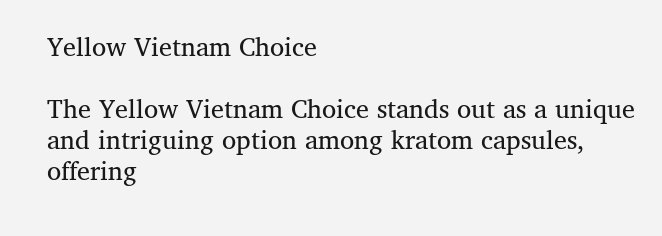Yellow Vietnam Choice

The Yellow Vietnam Choice stands out as a unique and intriguing option among kratom capsules, offering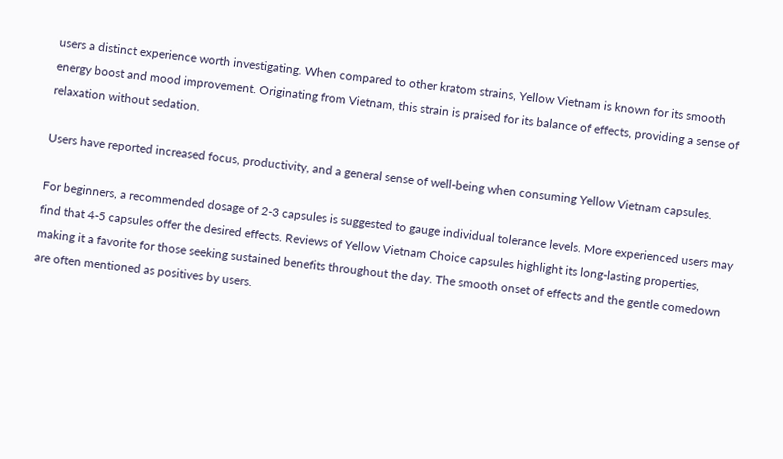users a distinct experience worth investigating. When compared to other kratom strains, Yellow Vietnam is known for its smooth energy boost and mood improvement. Originating from Vietnam, this strain is praised for its balance of effects, providing a sense of relaxation without sedation.

Users have reported increased focus, productivity, and a general sense of well-being when consuming Yellow Vietnam capsules.

For beginners, a recommended dosage of 2-3 capsules is suggested to gauge individual tolerance levels. More experienced users may find that 4-5 capsules offer the desired effects. Reviews of Yellow Vietnam Choice capsules highlight its long-lasting properties, making it a favorite for those seeking sustained benefits throughout the day. The smooth onset of effects and the gentle comedown are often mentioned as positives by users.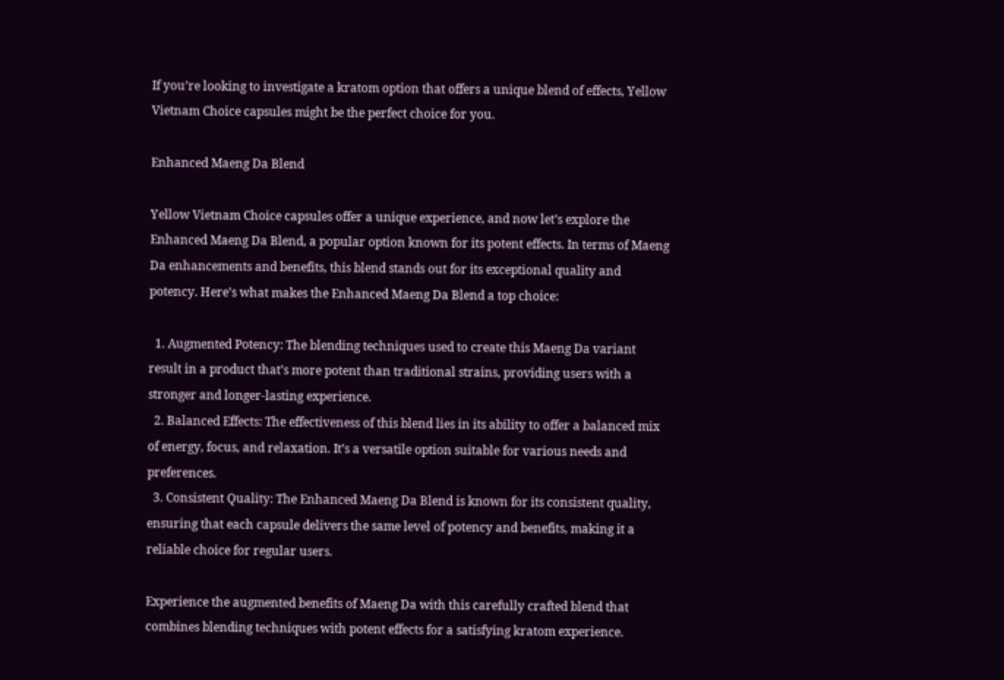If you’re looking to investigate a kratom option that offers a unique blend of effects, Yellow Vietnam Choice capsules might be the perfect choice for you.

Enhanced Maeng Da Blend

Yellow Vietnam Choice capsules offer a unique experience, and now let’s explore the Enhanced Maeng Da Blend, a popular option known for its potent effects. In terms of Maeng Da enhancements and benefits, this blend stands out for its exceptional quality and potency. Here’s what makes the Enhanced Maeng Da Blend a top choice:

  1. Augmented Potency: The blending techniques used to create this Maeng Da variant result in a product that’s more potent than traditional strains, providing users with a stronger and longer-lasting experience.
  2. Balanced Effects: The effectiveness of this blend lies in its ability to offer a balanced mix of energy, focus, and relaxation. It’s a versatile option suitable for various needs and preferences.
  3. Consistent Quality: The Enhanced Maeng Da Blend is known for its consistent quality, ensuring that each capsule delivers the same level of potency and benefits, making it a reliable choice for regular users.

Experience the augmented benefits of Maeng Da with this carefully crafted blend that combines blending techniques with potent effects for a satisfying kratom experience.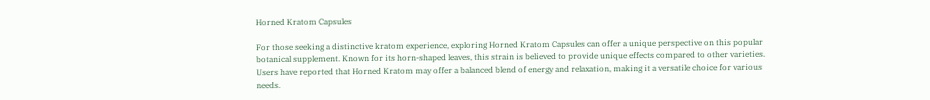Horned Kratom Capsules

For those seeking a distinctive kratom experience, exploring Horned Kratom Capsules can offer a unique perspective on this popular botanical supplement. Known for its horn-shaped leaves, this strain is believed to provide unique effects compared to other varieties. Users have reported that Horned Kratom may offer a balanced blend of energy and relaxation, making it a versatile choice for various needs.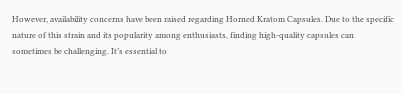However, availability concerns have been raised regarding Horned Kratom Capsules. Due to the specific nature of this strain and its popularity among enthusiasts, finding high-quality capsules can sometimes be challenging. It’s essential to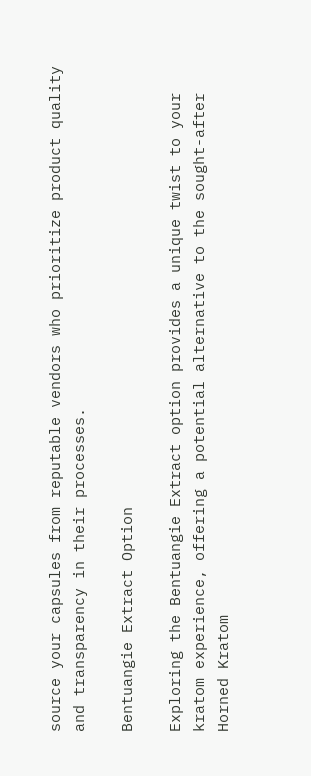source your capsules from reputable vendors who prioritize product quality and transparency in their processes.

Bentuangie Extract Option

Exploring the Bentuangie Extract option provides a unique twist to your kratom experience, offering a potential alternative to the sought-after Horned Kratom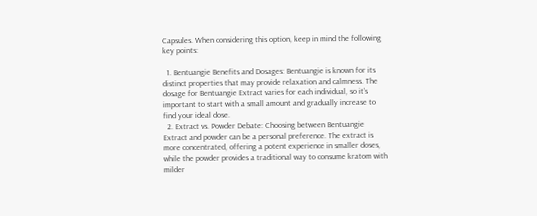Capsules. When considering this option, keep in mind the following key points:

  1. Bentuangie Benefits and Dosages: Bentuangie is known for its distinct properties that may provide relaxation and calmness. The dosage for Bentuangie Extract varies for each individual, so it’s important to start with a small amount and gradually increase to find your ideal dose.
  2. Extract vs. Powder Debate: Choosing between Bentuangie Extract and powder can be a personal preference. The extract is more concentrated, offering a potent experience in smaller doses, while the powder provides a traditional way to consume kratom with milder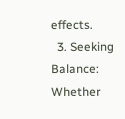effects.
  3. Seeking Balance: Whether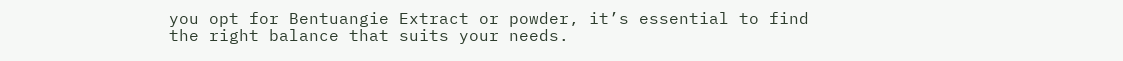you opt for Bentuangie Extract or powder, it’s essential to find the right balance that suits your needs.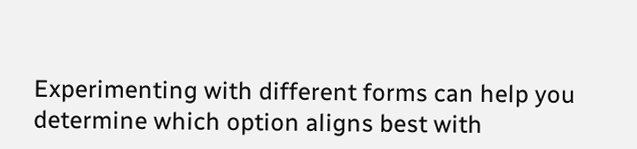Experimenting with different forms can help you determine which option aligns best with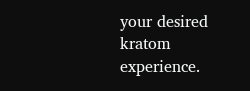your desired kratom experience.